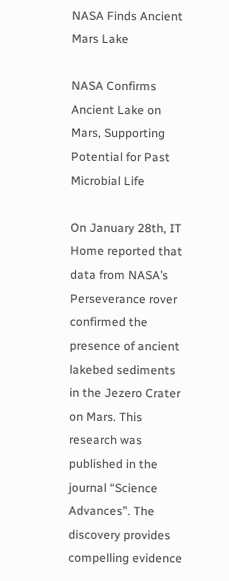NASA Finds Ancient Mars Lake

NASA Confirms Ancient Lake on Mars, Supporting Potential for Past Microbial Life

On January 28th, IT Home reported that data from NASA’s Perseverance rover confirmed the presence of ancient lakebed sediments in the Jezero Crater on Mars. This research was published in the journal “Science Advances”. The discovery provides compelling evidence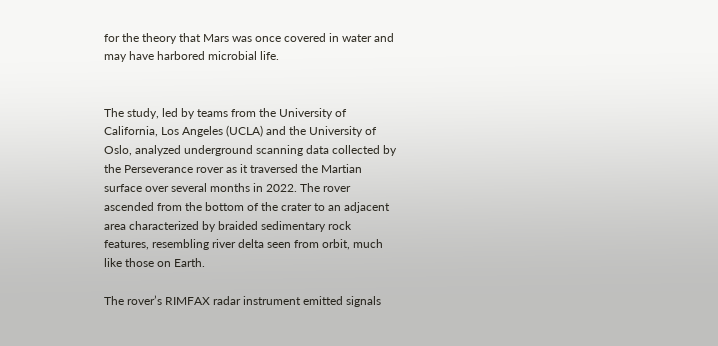for the theory that Mars was once covered in water and may have harbored microbial life.


The study, led by teams from the University of California, Los Angeles (UCLA) and the University of Oslo, analyzed underground scanning data collected by the Perseverance rover as it traversed the Martian surface over several months in 2022. The rover ascended from the bottom of the crater to an adjacent area characterized by braided sedimentary rock features, resembling river delta seen from orbit, much like those on Earth.

The rover’s RIMFAX radar instrument emitted signals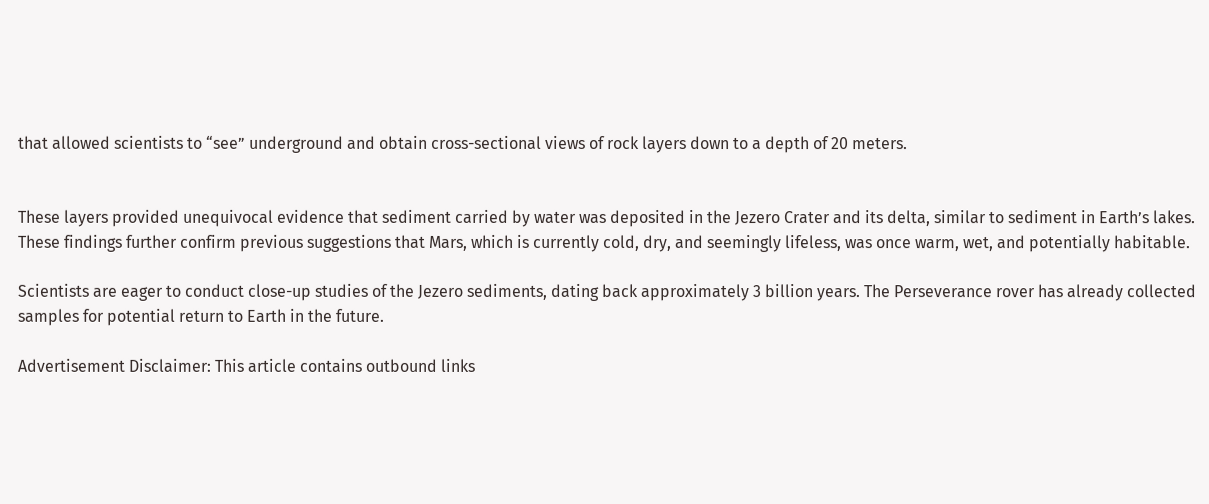that allowed scientists to “see” underground and obtain cross-sectional views of rock layers down to a depth of 20 meters.


These layers provided unequivocal evidence that sediment carried by water was deposited in the Jezero Crater and its delta, similar to sediment in Earth’s lakes. These findings further confirm previous suggestions that Mars, which is currently cold, dry, and seemingly lifeless, was once warm, wet, and potentially habitable.

Scientists are eager to conduct close-up studies of the Jezero sediments, dating back approximately 3 billion years. The Perseverance rover has already collected samples for potential return to Earth in the future.

Advertisement Disclaimer: This article contains outbound links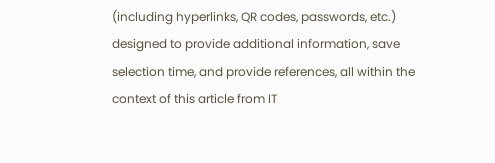(including hyperlinks, QR codes, passwords, etc.) designed to provide additional information, save selection time, and provide references, all within the context of this article from IT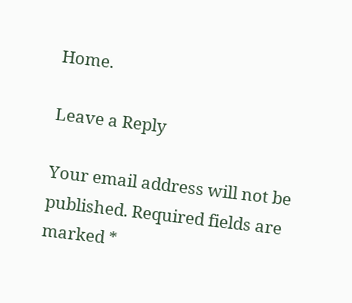Home.

Leave a Reply

Your email address will not be published. Required fields are marked *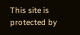This site is protected by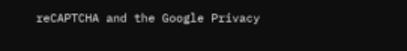reCAPTCHA and the Google Privacy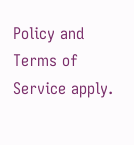Policy and Terms of Service apply.